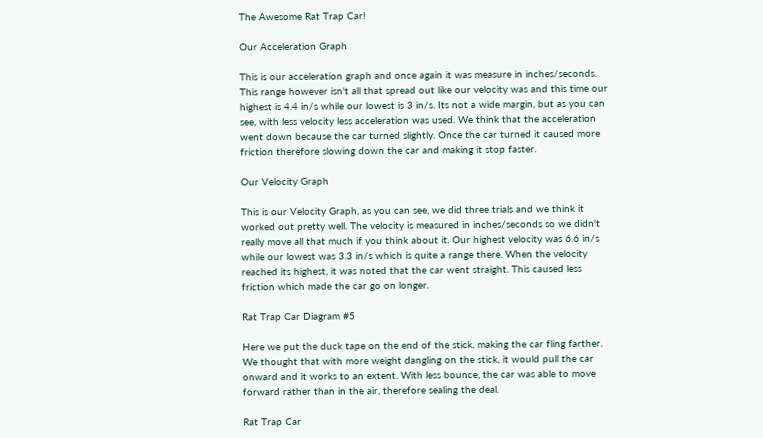The Awesome Rat Trap Car!

Our Acceleration Graph

This is our acceleration graph and once again it was measure in inches/seconds. This range however isn't all that spread out like our velocity was and this time our highest is 4.4 in/s while our lowest is 3 in/s. Its not a wide margin, but as you can see, with less velocity less acceleration was used. We think that the acceleration went down because the car turned slightly. Once the car turned it caused more friction therefore slowing down the car and making it stop faster.

Our Velocity Graph

This is our Velocity Graph, as you can see, we did three trials and we think it worked out pretty well. The velocity is measured in inches/seconds so we didn't really move all that much if you think about it. Our highest velocity was 6.6 in/s while our lowest was 3.3 in/s which is quite a range there. When the velocity reached its highest, it was noted that the car went straight. This caused less friction which made the car go on longer.

Rat Trap Car Diagram #5

Here we put the duck tape on the end of the stick, making the car fling farther. We thought that with more weight dangling on the stick, it would pull the car onward and it works to an extent. With less bounce, the car was able to move forward rather than in the air, therefore sealing the deal.

Rat Trap Car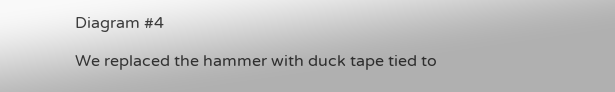Diagram #4

We replaced the hammer with duck tape tied to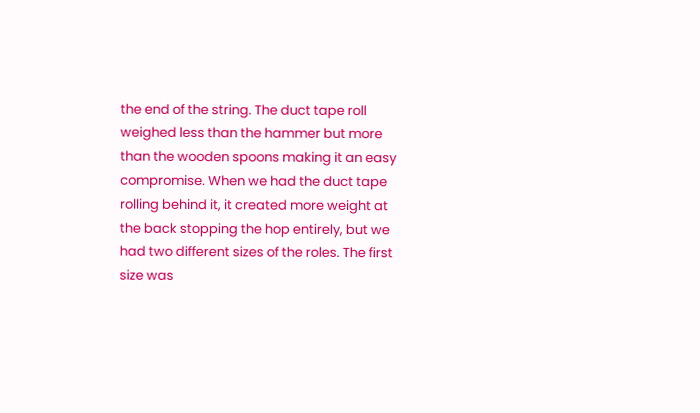the end of the string. The duct tape roll weighed less than the hammer but more than the wooden spoons making it an easy compromise. When we had the duct tape rolling behind it, it created more weight at the back stopping the hop entirely, but we had two different sizes of the roles. The first size was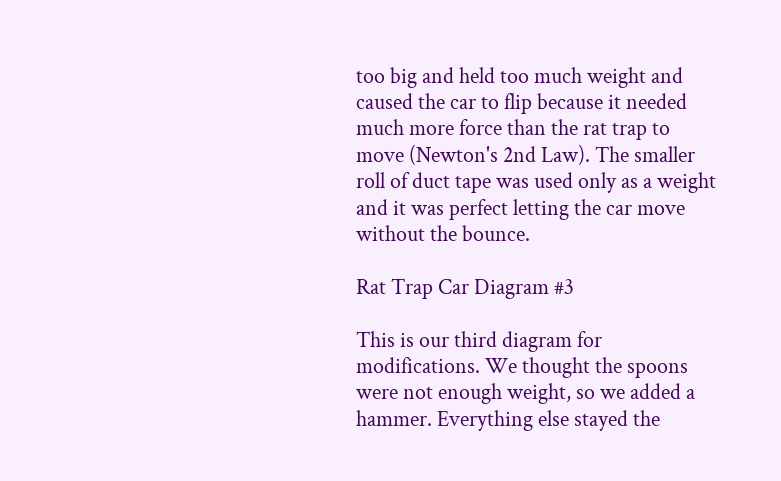too big and held too much weight and caused the car to flip because it needed much more force than the rat trap to move (Newton's 2nd Law). The smaller roll of duct tape was used only as a weight and it was perfect letting the car move without the bounce.

Rat Trap Car Diagram #3

This is our third diagram for modifications. We thought the spoons were not enough weight, so we added a hammer. Everything else stayed the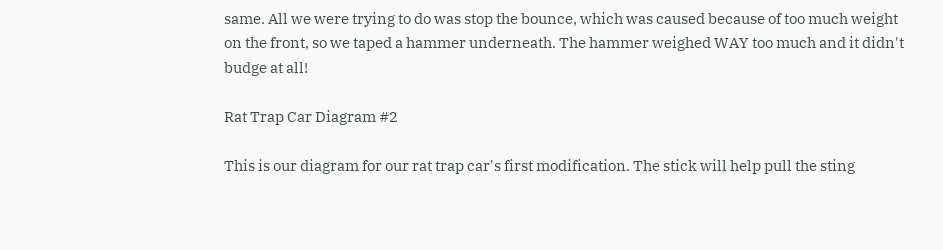same. All we were trying to do was stop the bounce, which was caused because of too much weight on the front, so we taped a hammer underneath. The hammer weighed WAY too much and it didn't budge at all!

Rat Trap Car Diagram #2

This is our diagram for our rat trap car's first modification. The stick will help pull the sting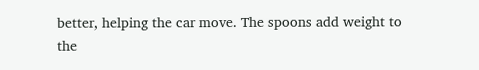better, helping the car move. The spoons add weight to the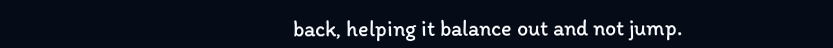back, helping it balance out and not jump.